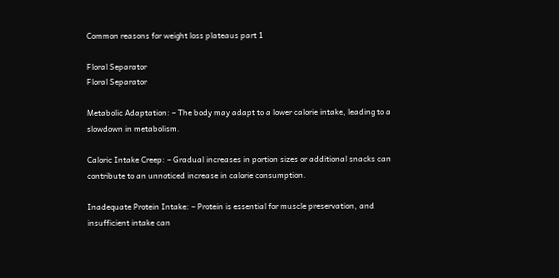Common reasons for weight loss plateaus part 1

Floral Separator
Floral Separator

Metabolic Adaptation: – The body may adapt to a lower calorie intake, leading to a slowdown in metabolism.

Caloric Intake Creep: – Gradual increases in portion sizes or additional snacks can contribute to an unnoticed increase in calorie consumption.

Inadequate Protein Intake: – Protein is essential for muscle preservation, and insufficient intake can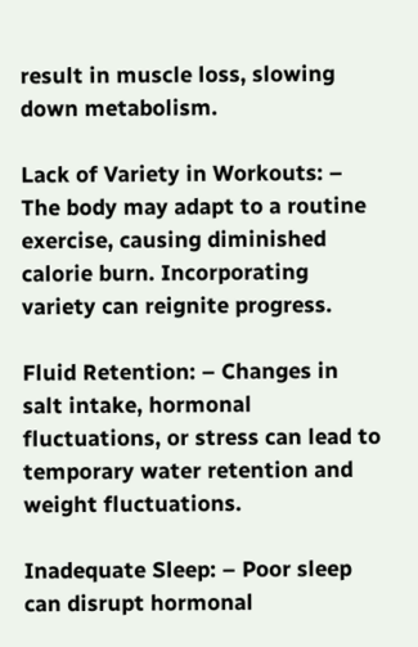result in muscle loss, slowing down metabolism.

Lack of Variety in Workouts: – The body may adapt to a routine exercise, causing diminished calorie burn. Incorporating variety can reignite progress.

Fluid Retention: – Changes in salt intake, hormonal fluctuations, or stress can lead to temporary water retention and weight fluctuations.

Inadequate Sleep: – Poor sleep can disrupt hormonal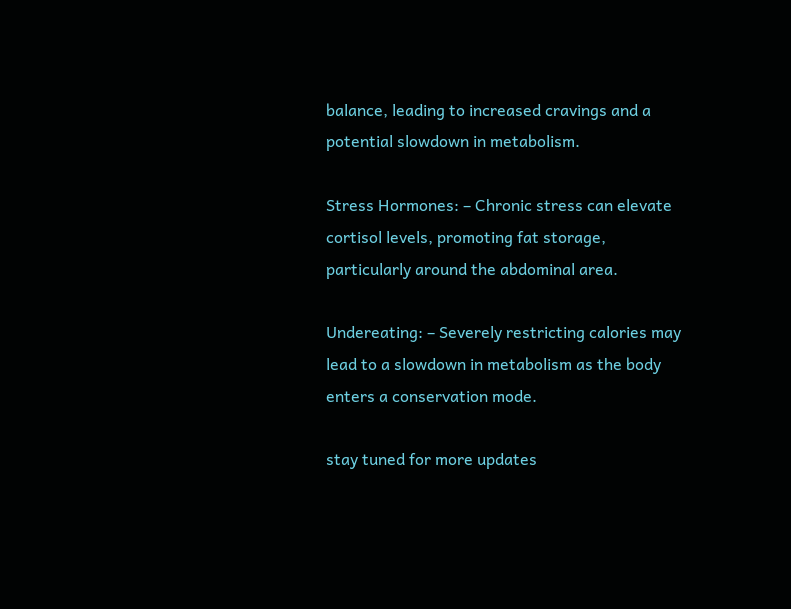balance, leading to increased cravings and a potential slowdown in metabolism.

Stress Hormones: – Chronic stress can elevate cortisol levels, promoting fat storage, particularly around the abdominal area.

Undereating: – Severely restricting calories may lead to a slowdown in metabolism as the body enters a conservation mode.

stay tuned for more updates